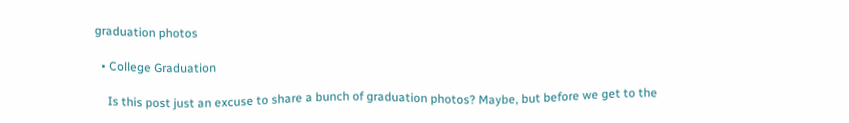graduation photos

  • College Graduation

    Is this post just an excuse to share a bunch of graduation photos? Maybe, but before we get to the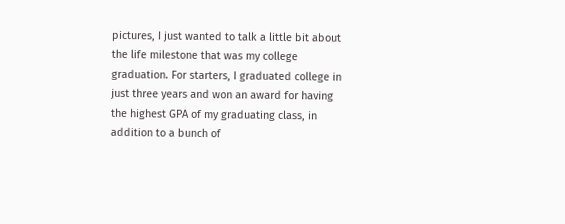pictures, I just wanted to talk a little bit about the life milestone that was my college graduation. For starters, I graduated college in just three years and won an award for having the highest GPA of my graduating class, in addition to a bunch of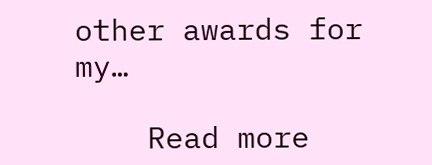other awards for my…

    Read more